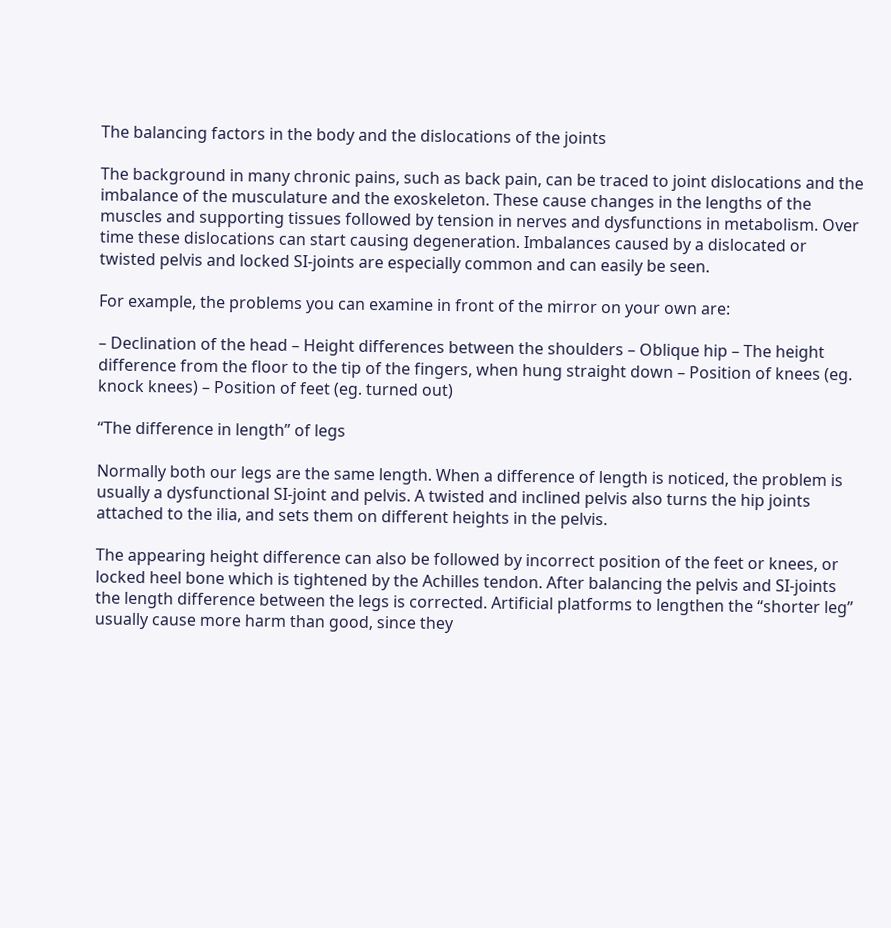The balancing factors in the body and the dislocations of the joints

The background in many chronic pains, such as back pain, can be traced to joint dislocations and the imbalance of the musculature and the exoskeleton. These cause changes in the lengths of the muscles and supporting tissues followed by tension in nerves and dysfunctions in metabolism. Over time these dislocations can start causing degeneration. Imbalances caused by a dislocated or twisted pelvis and locked SI-joints are especially common and can easily be seen.

For example, the problems you can examine in front of the mirror on your own are:

– Declination of the head – Height differences between the shoulders – Oblique hip – The height difference from the floor to the tip of the fingers, when hung straight down – Position of knees (eg. knock knees) – Position of feet (eg. turned out)

“The difference in length” of legs

Normally both our legs are the same length. When a difference of length is noticed, the problem is usually a dysfunctional SI-joint and pelvis. A twisted and inclined pelvis also turns the hip joints attached to the ilia, and sets them on different heights in the pelvis.

The appearing height difference can also be followed by incorrect position of the feet or knees, or locked heel bone which is tightened by the Achilles tendon. After balancing the pelvis and SI-joints the length difference between the legs is corrected. Artificial platforms to lengthen the “shorter leg” usually cause more harm than good, since they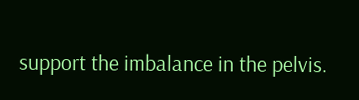support the imbalance in the pelvis.